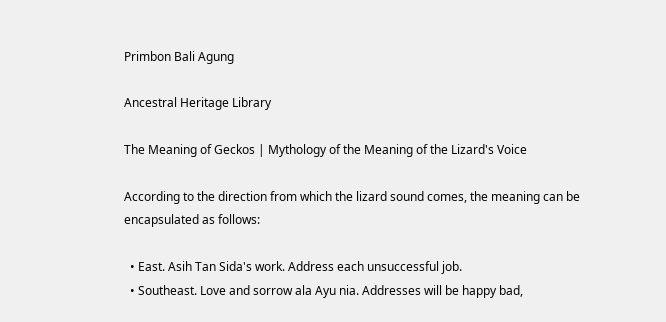Primbon Bali Agung

Ancestral Heritage Library

The Meaning of Geckos | Mythology of the Meaning of the Lizard's Voice

According to the direction from which the lizard sound comes, the meaning can be encapsulated as follows:

  • East. Asih Tan Sida's work. Address each unsuccessful job.
  • Southeast. Love and sorrow ala Ayu nia. Addresses will be happy bad,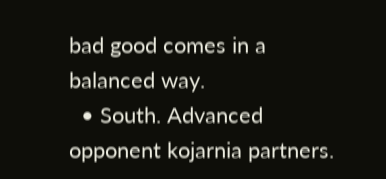bad good comes in a balanced way.
  • South. Advanced opponent kojarnia partners.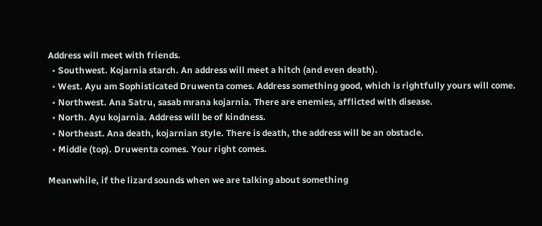Address will meet with friends.
  • Southwest. Kojarnia starch. An address will meet a hitch (and even death).
  • West. Ayu am Sophisticated Druwenta comes. Address something good, which is rightfully yours will come.
  • Northwest. Ana Satru, sasab mrana kojarnia. There are enemies, afflicted with disease.
  • North. Ayu kojarnia. Address will be of kindness.
  • Northeast. Ana death, kojarnian style. There is death, the address will be an obstacle.
  • Middle (top). Druwenta comes. Your right comes.

Meanwhile, if the lizard sounds when we are talking about something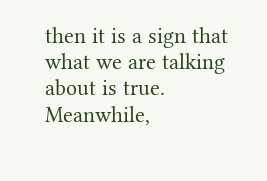then it is a sign that what we are talking about is true. Meanwhile,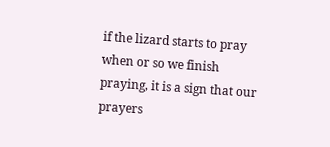if the lizard starts to pray when or so we finish praying, it is a sign that our prayers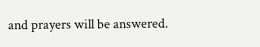and prayers will be answered.